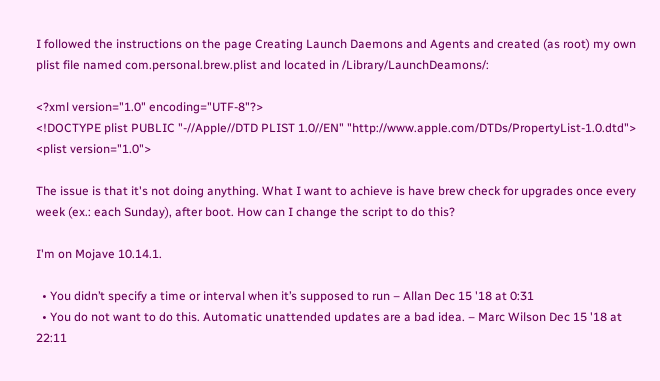I followed the instructions on the page Creating Launch Daemons and Agents and created (as root) my own plist file named com.personal.brew.plist and located in /Library/LaunchDeamons/:

<?xml version="1.0" encoding="UTF-8"?>
<!DOCTYPE plist PUBLIC "-//Apple//DTD PLIST 1.0//EN" "http://www.apple.com/DTDs/PropertyList-1.0.dtd">
<plist version="1.0">

The issue is that it's not doing anything. What I want to achieve is have brew check for upgrades once every week (ex.: each Sunday), after boot. How can I change the script to do this?

I'm on Mojave 10.14.1.

  • You didn’t specify a time or interval when it’s supposed to run – Allan Dec 15 '18 at 0:31
  • You do not want to do this. Automatic unattended updates are a bad idea. – Marc Wilson Dec 15 '18 at 22:11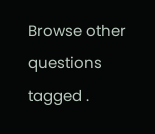Browse other questions tagged .